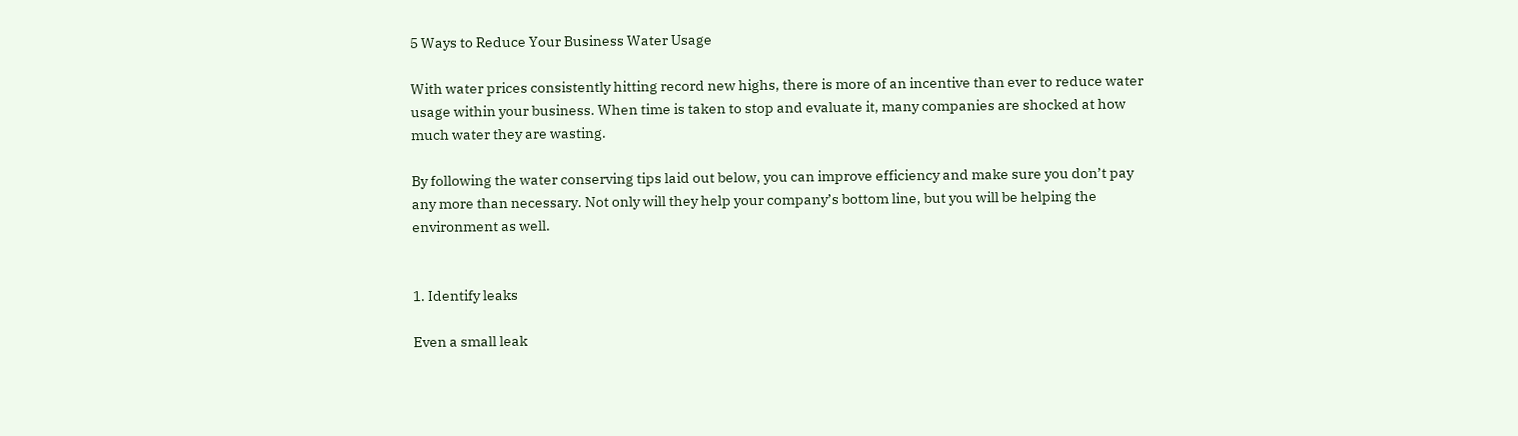5 Ways to Reduce Your Business Water Usage

With water prices consistently hitting record new highs, there is more of an incentive than ever to reduce water usage within your business. When time is taken to stop and evaluate it, many companies are shocked at how much water they are wasting.

By following the water conserving tips laid out below, you can improve efficiency and make sure you don’t pay any more than necessary. Not only will they help your company’s bottom line, but you will be helping the environment as well.


1. Identify leaks

Even a small leak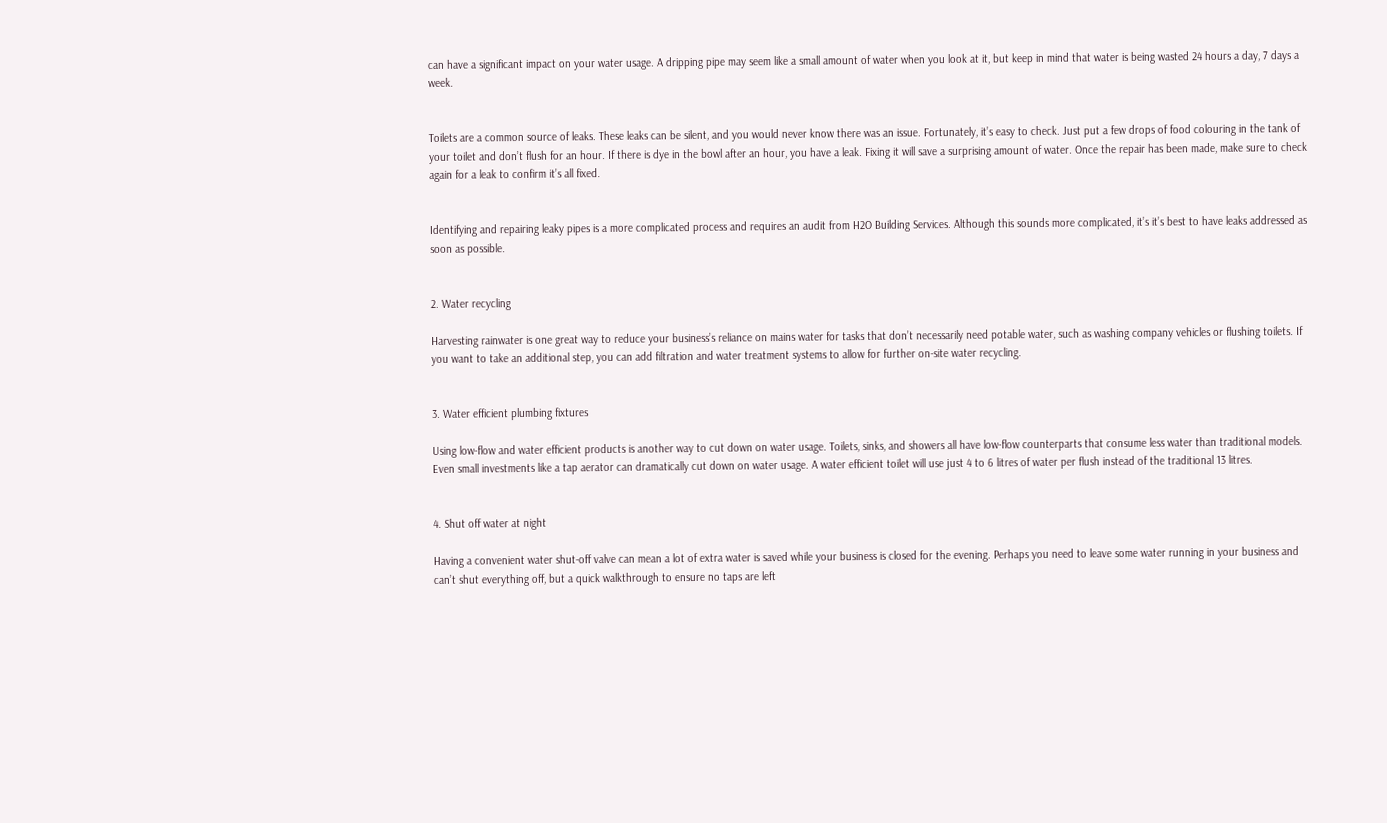can have a significant impact on your water usage. A dripping pipe may seem like a small amount of water when you look at it, but keep in mind that water is being wasted 24 hours a day, 7 days a week.


Toilets are a common source of leaks. These leaks can be silent, and you would never know there was an issue. Fortunately, it’s easy to check. Just put a few drops of food colouring in the tank of your toilet and don’t flush for an hour. If there is dye in the bowl after an hour, you have a leak. Fixing it will save a surprising amount of water. Once the repair has been made, make sure to check again for a leak to confirm it’s all fixed.


Identifying and repairing leaky pipes is a more complicated process and requires an audit from H2O Building Services. Although this sounds more complicated, it’s it’s best to have leaks addressed as soon as possible.


2. Water recycling

Harvesting rainwater is one great way to reduce your business’s reliance on mains water for tasks that don’t necessarily need potable water, such as washing company vehicles or flushing toilets. If you want to take an additional step, you can add filtration and water treatment systems to allow for further on-site water recycling.


3. Water efficient plumbing fixtures

Using low-flow and water efficient products is another way to cut down on water usage. Toilets, sinks, and showers all have low-flow counterparts that consume less water than traditional models. Even small investments like a tap aerator can dramatically cut down on water usage. A water efficient toilet will use just 4 to 6 litres of water per flush instead of the traditional 13 litres.


4. Shut off water at night

Having a convenient water shut-off valve can mean a lot of extra water is saved while your business is closed for the evening. Perhaps you need to leave some water running in your business and can’t shut everything off, but a quick walkthrough to ensure no taps are left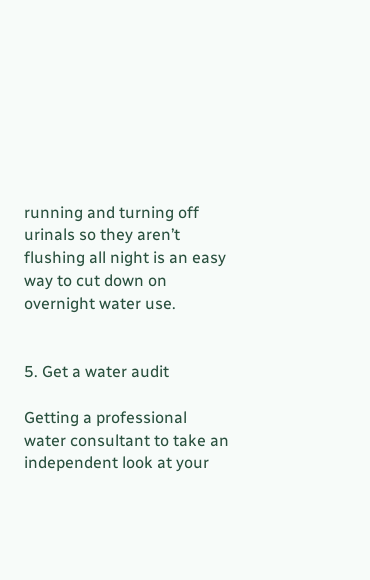running and turning off urinals so they aren’t flushing all night is an easy way to cut down on overnight water use.


5. Get a water audit

Getting a professional water consultant to take an independent look at your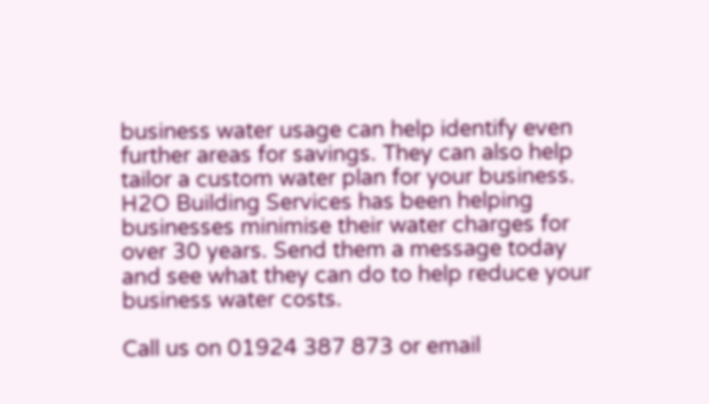business water usage can help identify even further areas for savings. They can also help tailor a custom water plan for your business. H2O Building Services has been helping businesses minimise their water charges for over 30 years. Send them a message today and see what they can do to help reduce your business water costs.

Call us on 01924 387 873 or email